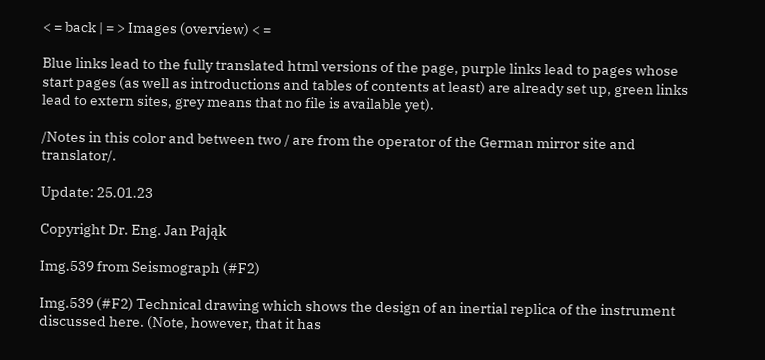< = back | = > Images (overview) < =

Blue links lead to the fully translated html versions of the page, purple links lead to pages whose start pages (as well as introductions and tables of contents at least) are already set up, green links lead to extern sites, grey means that no file is available yet).

/Notes in this color and between two / are from the operator of the German mirror site and translator/.

Update: 25.01.23

Copyright Dr. Eng. Jan Pająk

Img.539 from Seismograph (#F2)

Img.539 (#F2) Technical drawing which shows the design of an inertial replica of the instrument discussed here. (Note, however, that it has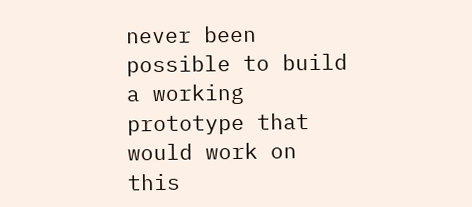never been possible to build a working prototype that would work on this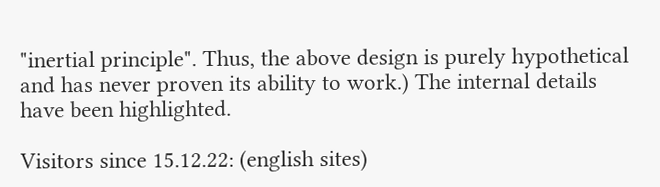"inertial principle". Thus, the above design is purely hypothetical and has never proven its ability to work.) The internal details have been highlighted.

Visitors since 15.12.22: (english sites)